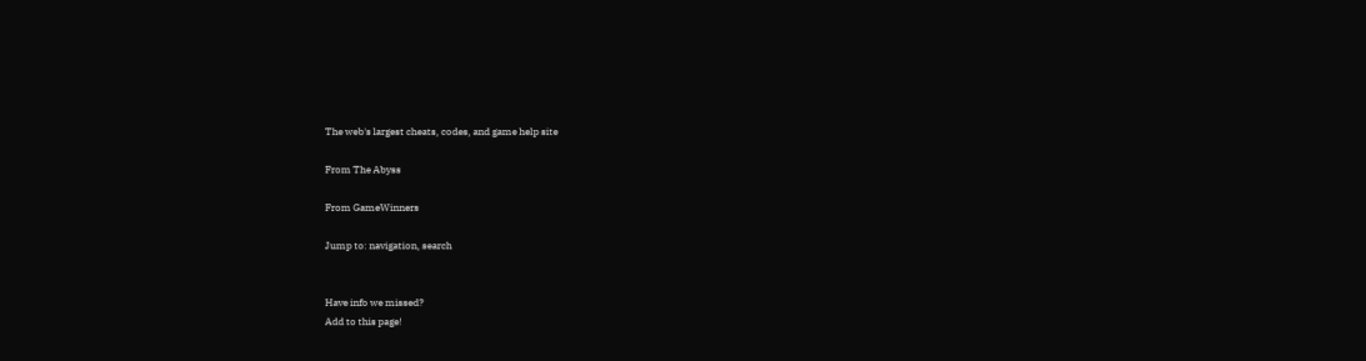The web's largest cheats, codes, and game help site

From The Abyss

From GameWinners

Jump to: navigation, search


Have info we missed?
Add to this page!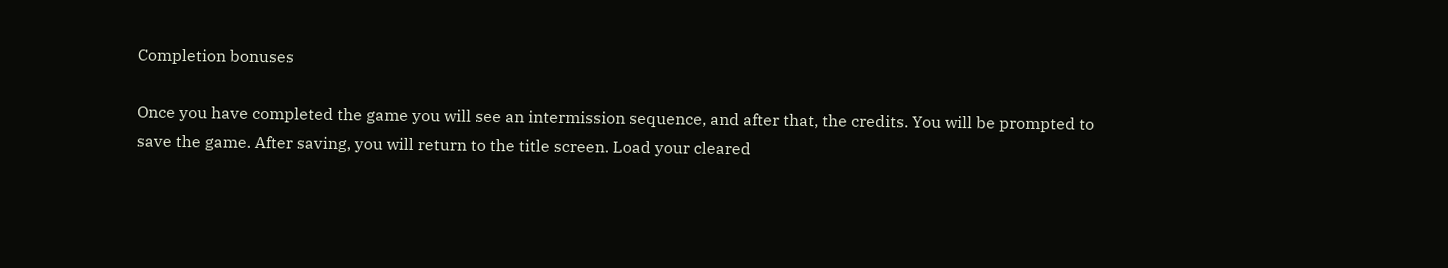Completion bonuses

Once you have completed the game you will see an intermission sequence, and after that, the credits. You will be prompted to save the game. After saving, you will return to the title screen. Load your cleared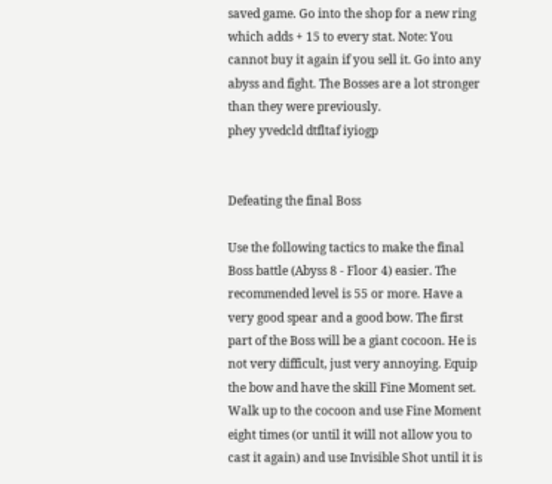saved game. Go into the shop for a new ring which adds + 15 to every stat. Note: You cannot buy it again if you sell it. Go into any abyss and fight. The Bosses are a lot stronger than they were previously.
phey yvedcld dtfltaf iyiogp


Defeating the final Boss

Use the following tactics to make the final Boss battle (Abyss 8 - Floor 4) easier. The recommended level is 55 or more. Have a very good spear and a good bow. The first part of the Boss will be a giant cocoon. He is not very difficult, just very annoying. Equip the bow and have the skill Fine Moment set. Walk up to the cocoon and use Fine Moment eight times (or until it will not allow you to cast it again) and use Invisible Shot until it is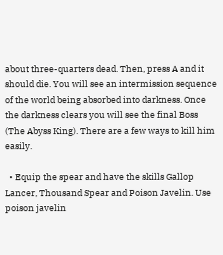about three-quarters dead. Then, press A and it should die. You will see an intermission sequence of the world being absorbed into darkness. Once the darkness clears you will see the final Boss (The Abyss King). There are a few ways to kill him easily.

  • Equip the spear and have the skills Gallop Lancer, Thousand Spear and Poison Javelin. Use poison javelin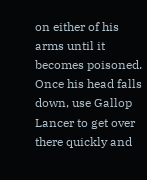on either of his arms until it becomes poisoned. Once his head falls down, use Gallop Lancer to get over there quickly and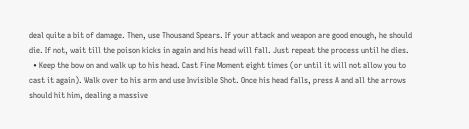deal quite a bit of damage. Then, use Thousand Spears. If your attack and weapon are good enough, he should die. If not, wait till the poison kicks in again and his head will fall. Just repeat the process until he dies.
  • Keep the bow on and walk up to his head. Cast Fine Moment eight times (or until it will not allow you to cast it again). Walk over to his arm and use Invisible Shot. Once his head falls, press A and all the arrows should hit him, dealing a massive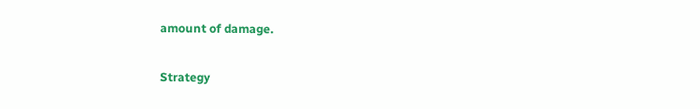amount of damage.


Strategy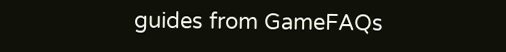guides from GameFAQs